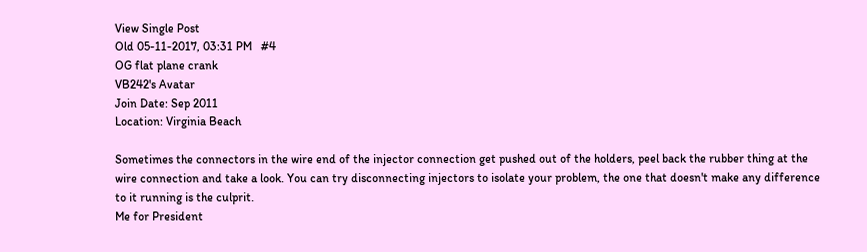View Single Post
Old 05-11-2017, 03:31 PM   #4
OG flat plane crank
VB242's Avatar
Join Date: Sep 2011
Location: Virginia Beach

Sometimes the connectors in the wire end of the injector connection get pushed out of the holders, peel back the rubber thing at the wire connection and take a look. You can try disconnecting injectors to isolate your problem, the one that doesn't make any difference to it running is the culprit.
Me for President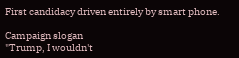First candidacy driven entirely by smart phone.

Campaign slogan
"Trump, I wouldn't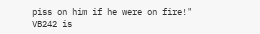piss on him if he were on fire!"
VB242 is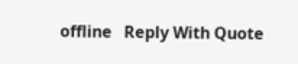offline   Reply With Quote